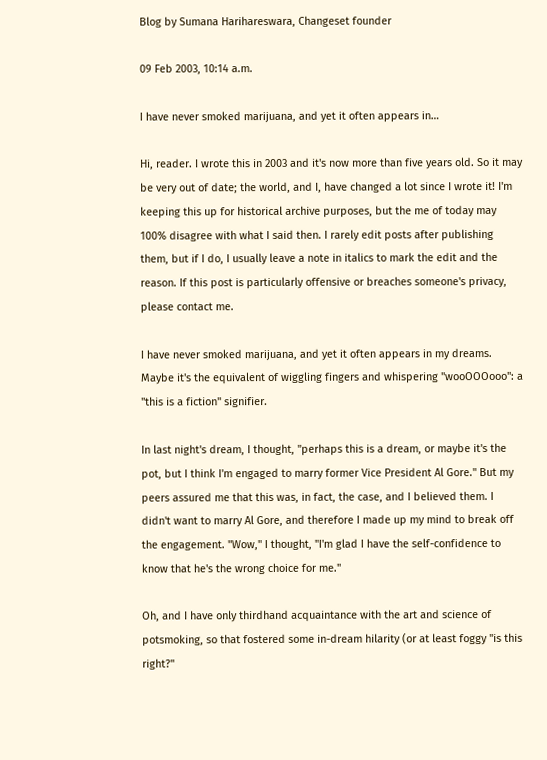Blog by Sumana Harihareswara, Changeset founder

09 Feb 2003, 10:14 a.m.

I have never smoked marijuana, and yet it often appears in…

Hi, reader. I wrote this in 2003 and it's now more than five years old. So it may be very out of date; the world, and I, have changed a lot since I wrote it! I'm keeping this up for historical archive purposes, but the me of today may 100% disagree with what I said then. I rarely edit posts after publishing them, but if I do, I usually leave a note in italics to mark the edit and the reason. If this post is particularly offensive or breaches someone's privacy, please contact me.

I have never smoked marijuana, and yet it often appears in my dreams. Maybe it's the equivalent of wiggling fingers and whispering "wooOOOooo": a "this is a fiction" signifier.

In last night's dream, I thought, "perhaps this is a dream, or maybe it's the pot, but I think I'm engaged to marry former Vice President Al Gore." But my peers assured me that this was, in fact, the case, and I believed them. I didn't want to marry Al Gore, and therefore I made up my mind to break off the engagement. "Wow," I thought, "I'm glad I have the self-confidence to know that he's the wrong choice for me."

Oh, and I have only thirdhand acquaintance with the art and science of potsmoking, so that fostered some in-dream hilarity (or at least foggy "is this right?"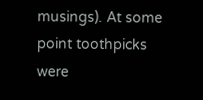musings). At some point toothpicks were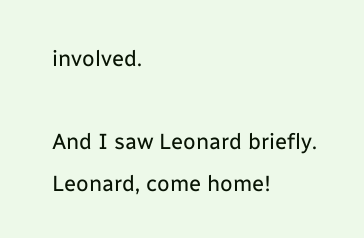involved.

And I saw Leonard briefly. Leonard, come home!